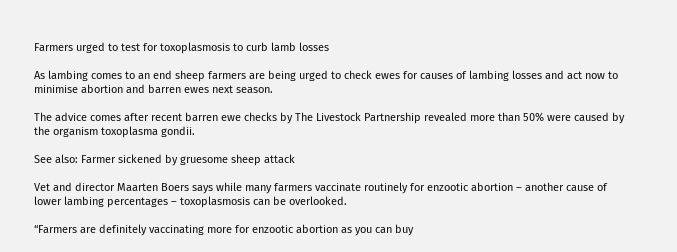Farmers urged to test for toxoplasmosis to curb lamb losses

As lambing comes to an end sheep farmers are being urged to check ewes for causes of lambing losses and act now to minimise abortion and barren ewes next season.

The advice comes after recent barren ewe checks by The Livestock Partnership revealed more than 50% were caused by the organism toxoplasma gondii.

See also: Farmer sickened by gruesome sheep attack

Vet and director Maarten Boers says while many farmers vaccinate routinely for enzootic abortion – another cause of lower lambing percentages – toxoplasmosis can be overlooked.

“Farmers are definitely vaccinating more for enzootic abortion as you can buy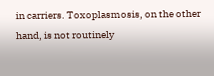in carriers. Toxoplasmosis, on the other hand, is not routinely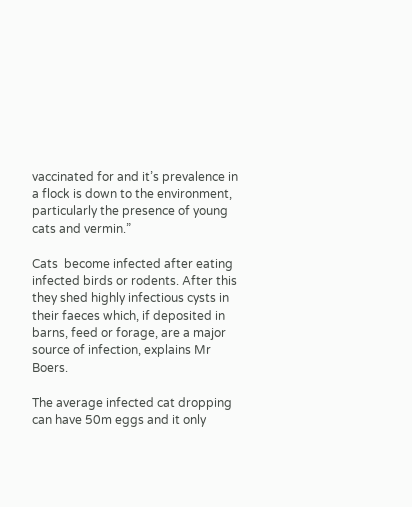vaccinated for and it’s prevalence in a flock is down to the environment, particularly the presence of young cats and vermin.”

Cats  become infected after eating infected birds or rodents. After this they shed highly infectious cysts in their faeces which, if deposited in barns, feed or forage, are a major source of infection, explains Mr Boers.

The average infected cat dropping can have 50m eggs and it only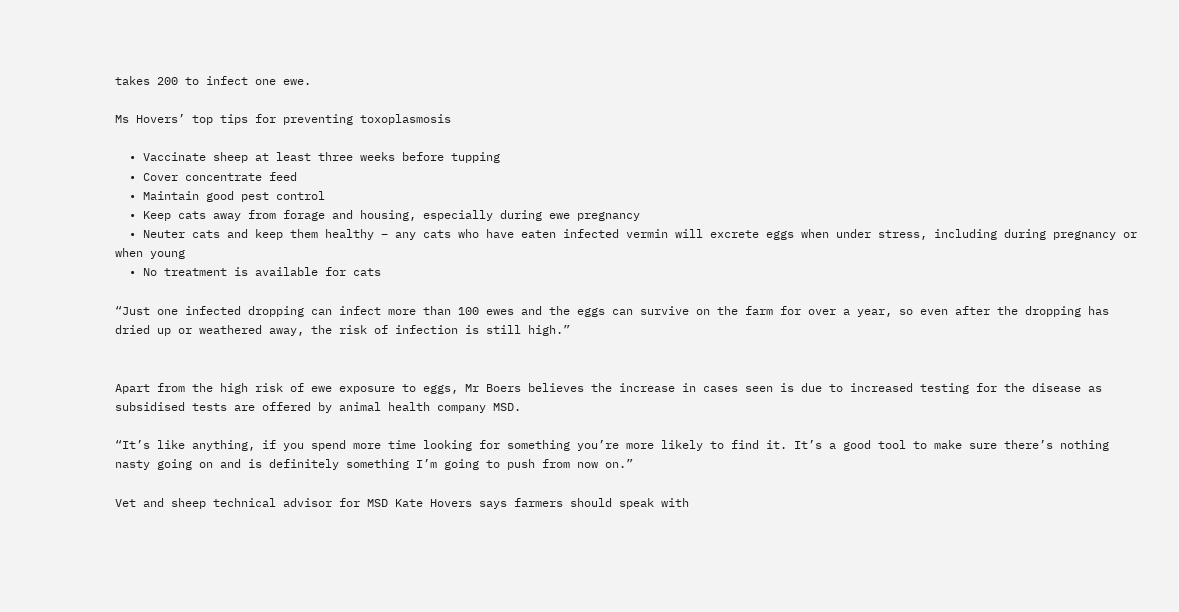takes 200 to infect one ewe.

Ms Hovers’ top tips for preventing toxoplasmosis

  • Vaccinate sheep at least three weeks before tupping
  • Cover concentrate feed
  • Maintain good pest control
  • Keep cats away from forage and housing, especially during ewe pregnancy
  • Neuter cats and keep them healthy – any cats who have eaten infected vermin will excrete eggs when under stress, including during pregnancy or when young
  • No treatment is available for cats

“Just one infected dropping can infect more than 100 ewes and the eggs can survive on the farm for over a year, so even after the dropping has dried up or weathered away, the risk of infection is still high.”


Apart from the high risk of ewe exposure to eggs, Mr Boers believes the increase in cases seen is due to increased testing for the disease as subsidised tests are offered by animal health company MSD.

“It’s like anything, if you spend more time looking for something you’re more likely to find it. It’s a good tool to make sure there’s nothing nasty going on and is definitely something I’m going to push from now on.”

Vet and sheep technical advisor for MSD Kate Hovers says farmers should speak with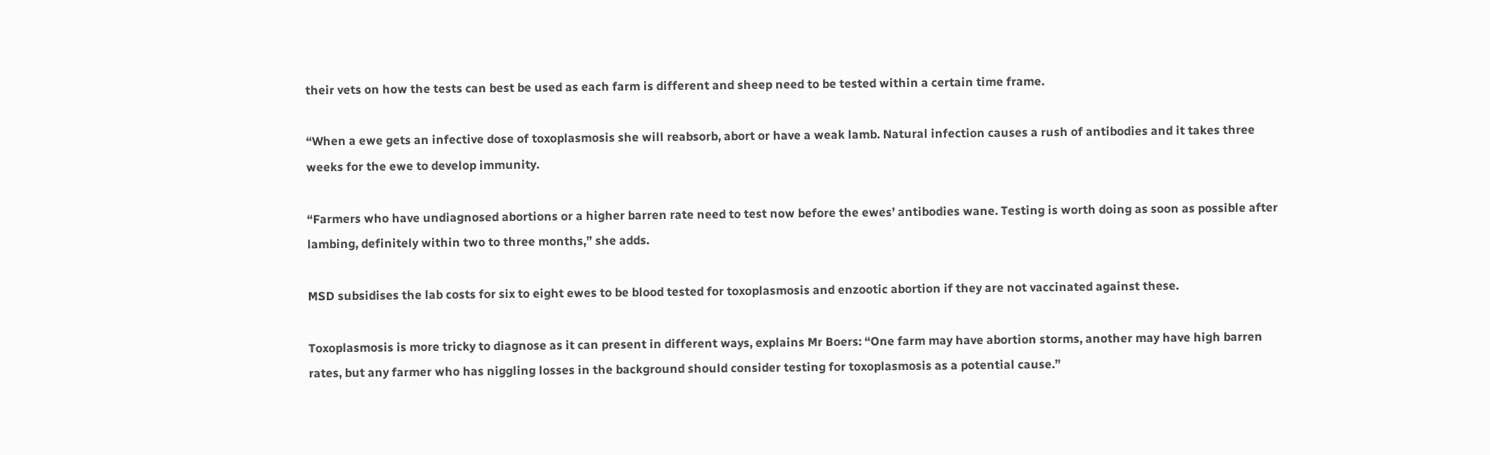their vets on how the tests can best be used as each farm is different and sheep need to be tested within a certain time frame.

“When a ewe gets an infective dose of toxoplasmosis she will reabsorb, abort or have a weak lamb. Natural infection causes a rush of antibodies and it takes three weeks for the ewe to develop immunity.

“Farmers who have undiagnosed abortions or a higher barren rate need to test now before the ewes’ antibodies wane. Testing is worth doing as soon as possible after lambing, definitely within two to three months,” she adds.

MSD subsidises the lab costs for six to eight ewes to be blood tested for toxoplasmosis and enzootic abortion if they are not vaccinated against these.

Toxoplasmosis is more tricky to diagnose as it can present in different ways, explains Mr Boers: “One farm may have abortion storms, another may have high barren rates, but any farmer who has niggling losses in the background should consider testing for toxoplasmosis as a potential cause.”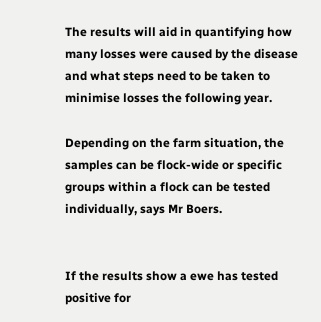The results will aid in quantifying how many losses were caused by the disease and what steps need to be taken to minimise losses the following year.

Depending on the farm situation, the samples can be flock-wide or specific groups within a flock can be tested individually, says Mr Boers.


If the results show a ewe has tested positive for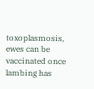toxoplasmosis, ewes can be vaccinated once lambing has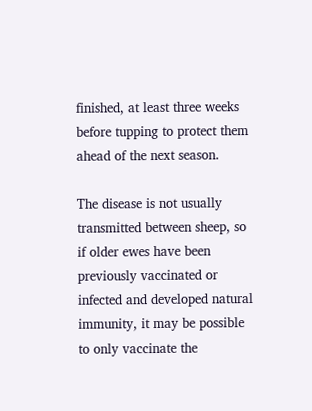finished, at least three weeks before tupping to protect them ahead of the next season.

The disease is not usually transmitted between sheep, so if older ewes have been previously vaccinated or infected and developed natural immunity, it may be possible to only vaccinate the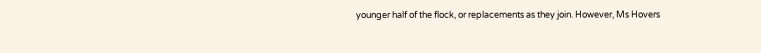younger half of the flock, or replacements as they join. However, Ms Hovers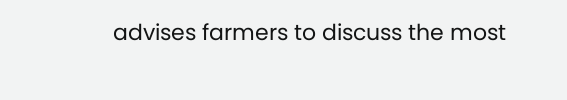advises farmers to discuss the most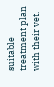suitable treatment plan with their vet.